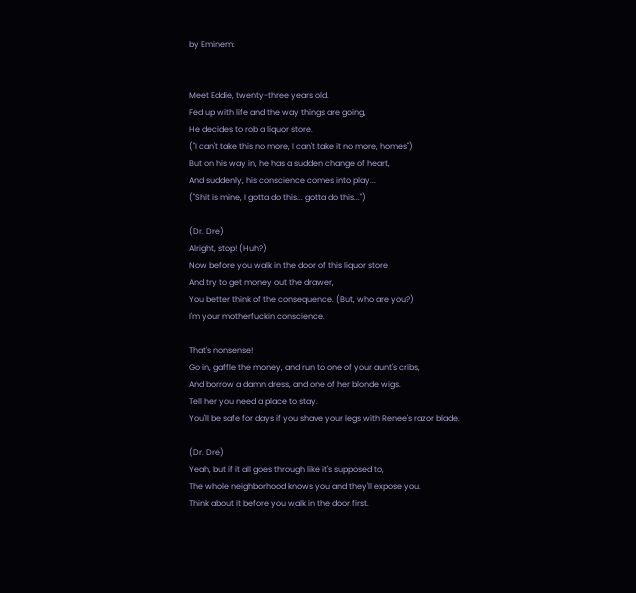by Eminem:


Meet Eddie, twenty-three years old.
Fed up with life and the way things are going,
He decides to rob a liquor store.
("I can't take this no more, I can't take it no more, homes")
But on his way in, he has a sudden change of heart,
And suddenly, his conscience comes into play...
("Shit is mine, I gotta do this... gotta do this...")

(Dr. Dre)
Alright, stop! (Huh?)
Now before you walk in the door of this liquor store
And try to get money out the drawer,
You better think of the consequence. (But, who are you?)
I'm your motherfuckin conscience.

That's nonsense!
Go in, gaffle the money, and run to one of your aunt's cribs,
And borrow a damn dress, and one of her blonde wigs.
Tell her you need a place to stay.
You'll be safe for days if you shave your legs with Renee's razor blade.

(Dr. Dre)
Yeah, but if it all goes through like it's supposed to,
The whole neighborhood knows you and they'll expose you.
Think about it before you walk in the door first.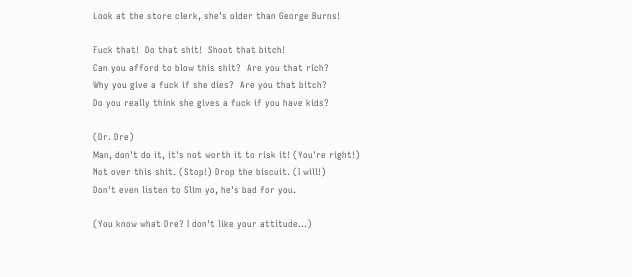Look at the store clerk, she's older than George Burns!

Fuck that!  Do that shit!  Shoot that bitch!
Can you afford to blow this shit?  Are you that rich?
Why you give a fuck if she dies?  Are you that bitch?
Do you really think she gives a fuck if you have kids?

(Dr. Dre)
Man, don't do it, it's not worth it to risk it! (You're right!)
Not over this shit. (Stop!) Drop the biscuit. (I will!)
Don't even listen to Slim yo, he's bad for you.

(You know what Dre? I don't like your attitude...)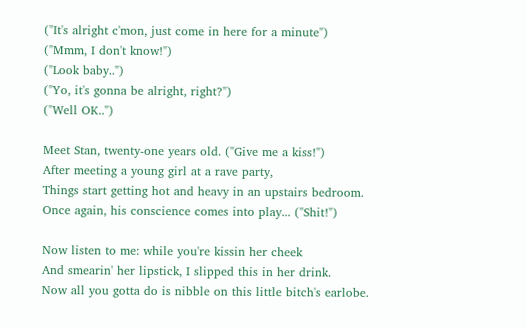("It's alright c'mon, just come in here for a minute")
("Mmm, I don't know!")
("Look baby..")
("Yo, it's gonna be alright, right?")
("Well OK..")

Meet Stan, twenty-one years old. ("Give me a kiss!")
After meeting a young girl at a rave party,
Things start getting hot and heavy in an upstairs bedroom.
Once again, his conscience comes into play... ("Shit!")

Now listen to me: while you're kissin her cheek
And smearin' her lipstick, I slipped this in her drink.
Now all you gotta do is nibble on this little bitch's earlobe.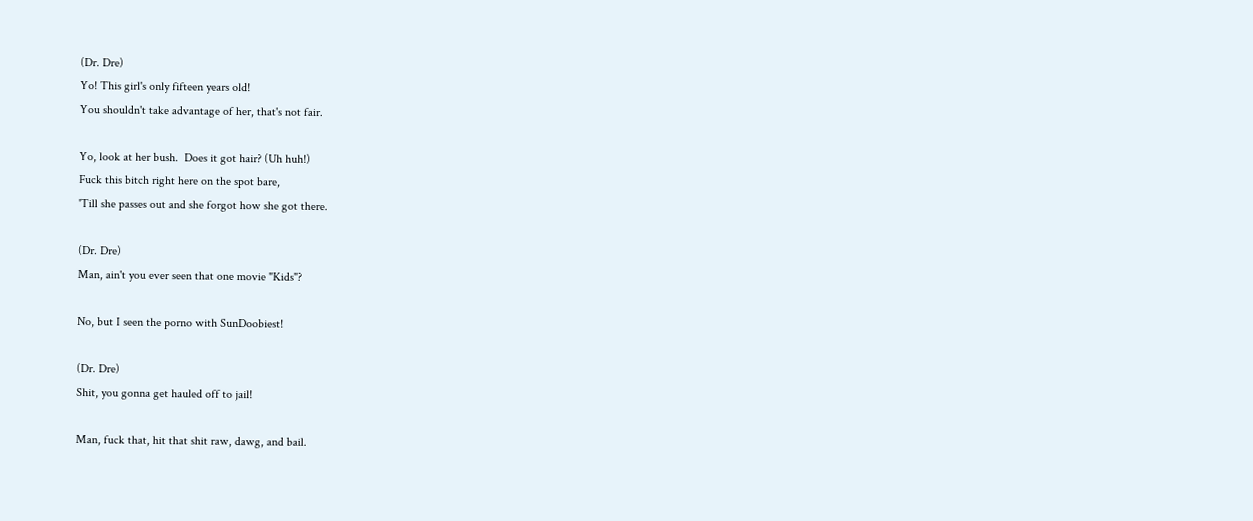(Dr. Dre)
Yo! This girl's only fifteen years old!
You shouldn't take advantage of her, that's not fair.

Yo, look at her bush.  Does it got hair? (Uh huh!)
Fuck this bitch right here on the spot bare,
'Till she passes out and she forgot how she got there.

(Dr. Dre)
Man, ain't you ever seen that one movie "Kids"?

No, but I seen the porno with SunDoobiest!

(Dr. Dre)
Shit, you gonna get hauled off to jail!

Man, fuck that, hit that shit raw, dawg, and bail.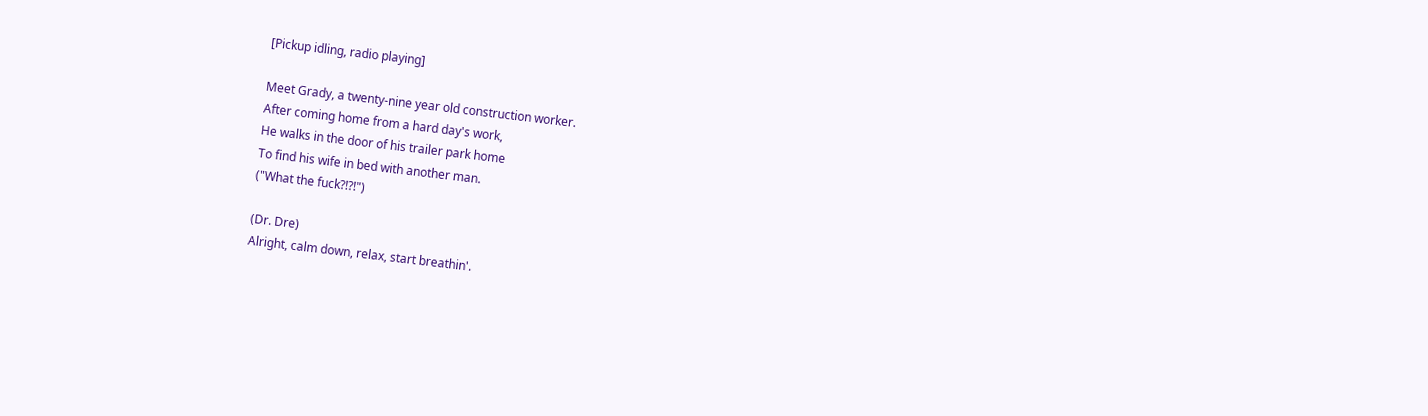[Pickup idling, radio playing]

Meet Grady, a twenty-nine year old construction worker.
After coming home from a hard day's work,
He walks in the door of his trailer park home
To find his wife in bed with another man.
("What the fuck?!?!")

(Dr. Dre)
Alright, calm down, relax, start breathin'.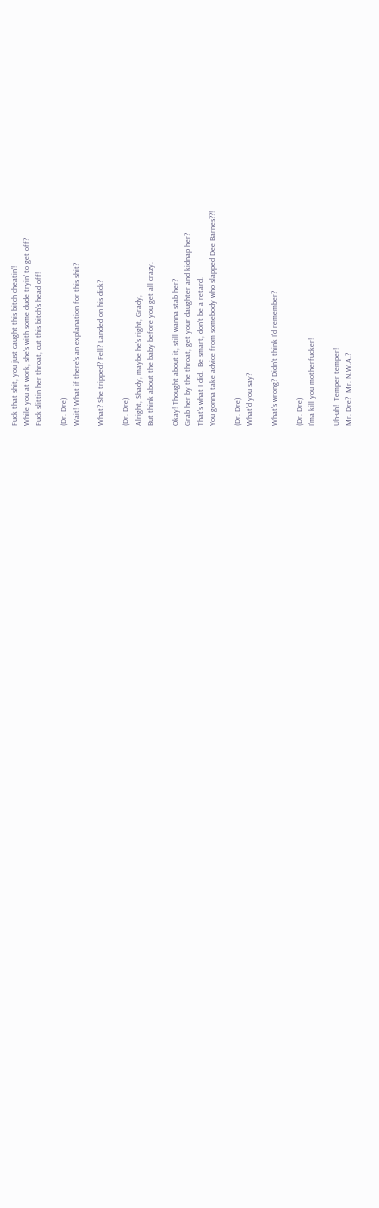Fuck that shit, you just caught this bitch cheatin'!
While you at work, she's with some dude tryin' to get off?
Fuck slittin her throat, cut this bitch's head off!

(Dr. Dre)
Wait! What if there's an explanation for this shit?

What? She tripped? Fell? Landed on his dick?

(Dr. Dre)
Alright, Shady, maybe he's right, Grady,
But think about the baby before you get all crazy.

Okay! Thought about it, still wanna stab her?
Grab her by the throat, get your daughter and kidnap her?
That's what I did.  Be smart, don't be a retard.
You gonna take advice from somebody who slapped Dee Barnes??!

(Dr. Dre)
What'd you say?

What's wrong? Didn't think I'd remember?

(Dr. Dre)
I'ma kill you motherfucker!

Uh-uh!  Temper temper!
Mr. Dre?  Mr. N.W.A.?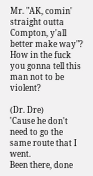Mr. "AK, comin' straight outta Compton, y'all better make way"?
How in the fuck you gonna tell this man not to be violent?

(Dr. Dre)
'Cause he don't need to go the same route that I went.
Been there, done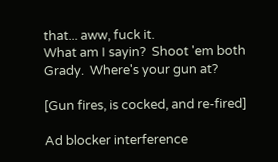that... aww, fuck it.
What am I sayin?  Shoot 'em both Grady.  Where's your gun at?

[Gun fires, is cocked, and re-fired]

Ad blocker interference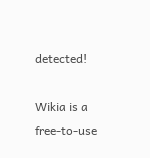detected!

Wikia is a free-to-use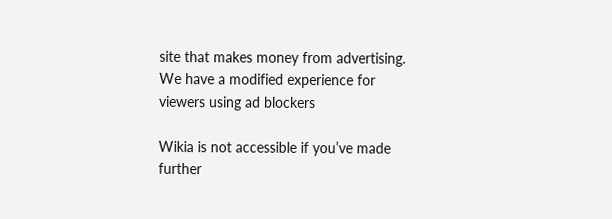site that makes money from advertising. We have a modified experience for viewers using ad blockers

Wikia is not accessible if you’ve made further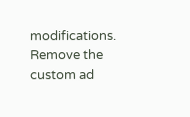modifications. Remove the custom ad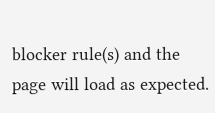blocker rule(s) and the page will load as expected.